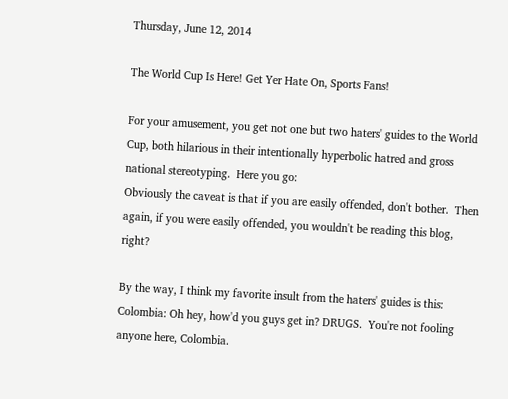Thursday, June 12, 2014

The World Cup Is Here! Get Yer Hate On, Sports Fans!

For your amusement, you get not one but two haters' guides to the World Cup, both hilarious in their intentionally hyperbolic hatred and gross national stereotyping.  Here you go:
Obviously the caveat is that if you are easily offended, don't bother.  Then again, if you were easily offended, you wouldn't be reading this blog, right?

By the way, I think my favorite insult from the haters' guides is this:
Colombia: Oh hey, how'd you guys get in? DRUGS.  You're not fooling anyone here, Colombia.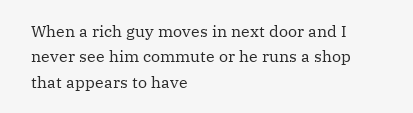When a rich guy moves in next door and I never see him commute or he runs a shop that appears to have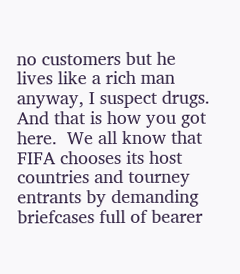no customers but he lives like a rich man anyway, I suspect drugs.  And that is how you got here.  We all know that FIFA chooses its host countries and tourney entrants by demanding briefcases full of bearer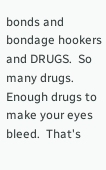bonds and bondage hookers and DRUGS.  So many drugs. Enough drugs to make your eyes bleed.  That's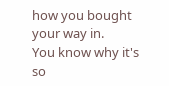how you bought your way in.
You know why it's so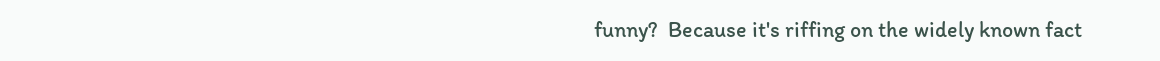funny?  Because it's riffing on the widely known fact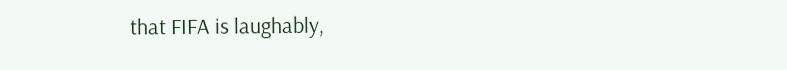that FIFA is laughably,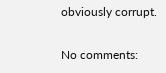obviously corrupt.

No comments: